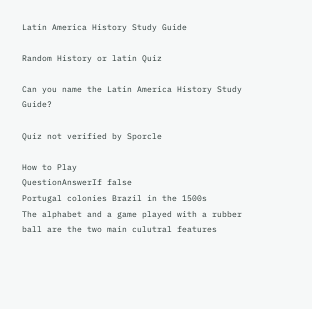Latin America History Study Guide

Random History or latin Quiz

Can you name the Latin America History Study Guide?

Quiz not verified by Sporcle

How to Play
QuestionAnswerIf false
Portugal colonies Brazil in the 1500s
The alphabet and a game played with a rubber ball are the two main culutral features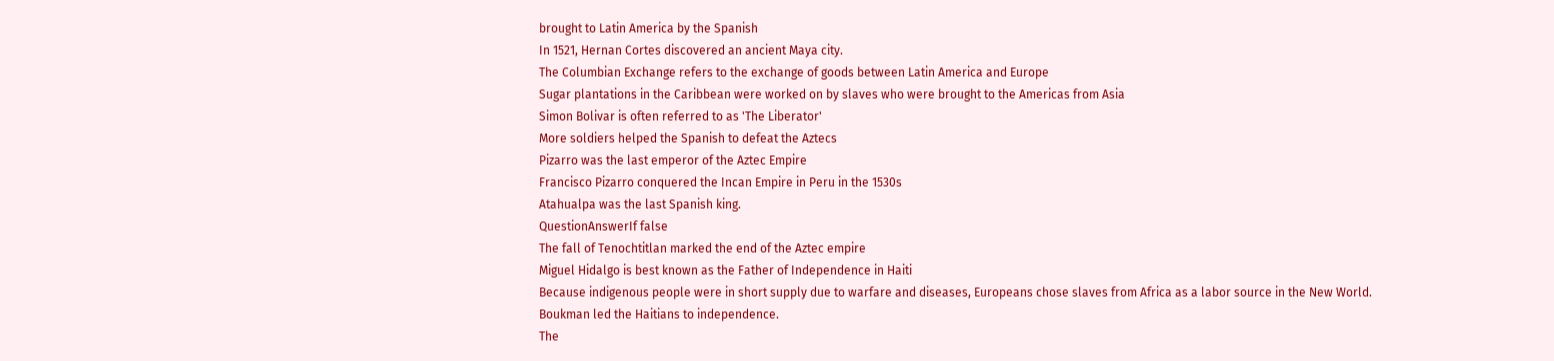brought to Latin America by the Spanish
In 1521, Hernan Cortes discovered an ancient Maya city.
The Columbian Exchange refers to the exchange of goods between Latin America and Europe
Sugar plantations in the Caribbean were worked on by slaves who were brought to the Americas from Asia
Simon Bolivar is often referred to as 'The Liberator'
More soldiers helped the Spanish to defeat the Aztecs
Pizarro was the last emperor of the Aztec Empire
Francisco Pizarro conquered the Incan Empire in Peru in the 1530s
Atahualpa was the last Spanish king.
QuestionAnswerIf false
The fall of Tenochtitlan marked the end of the Aztec empire
Miguel Hidalgo is best known as the Father of Independence in Haiti
Because indigenous people were in short supply due to warfare and diseases, Europeans chose slaves from Africa as a labor source in the New World.
Boukman led the Haitians to independence.
The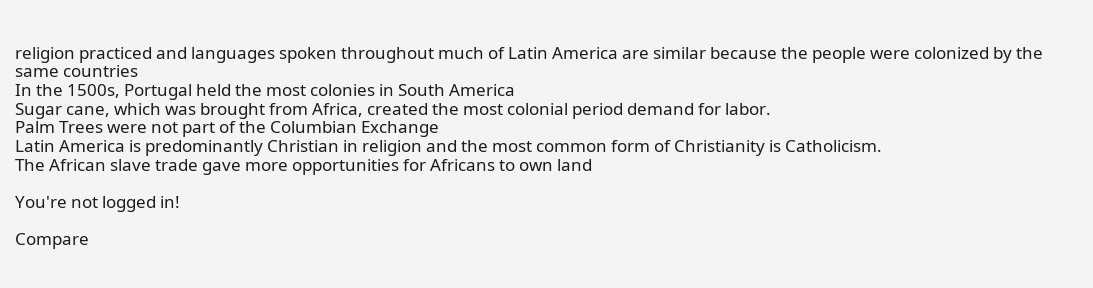religion practiced and languages spoken throughout much of Latin America are similar because the people were colonized by the same countries
In the 1500s, Portugal held the most colonies in South America
Sugar cane, which was brought from Africa, created the most colonial period demand for labor.
Palm Trees were not part of the Columbian Exchange
Latin America is predominantly Christian in religion and the most common form of Christianity is Catholicism.
The African slave trade gave more opportunities for Africans to own land

You're not logged in!

Compare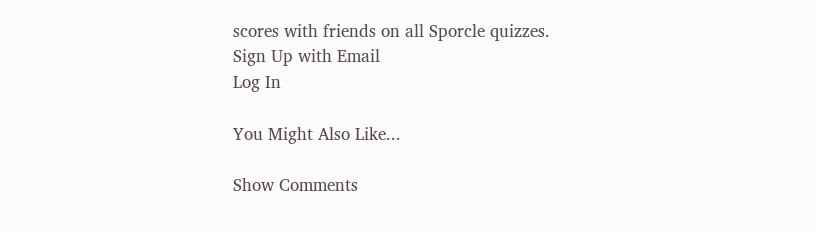scores with friends on all Sporcle quizzes.
Sign Up with Email
Log In

You Might Also Like...

Show Comments